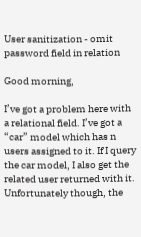User sanitization - omit password field in relation

Good morning,

I’ve got a problem here with a relational field. I’ve got a “car” model which has n users assigned to it. If I query the car model, I also get the related user returned with it. Unfortunately though, the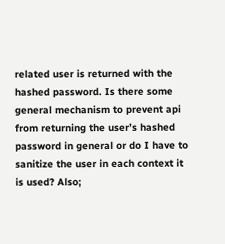related user is returned with the hashed password. Is there some general mechanism to prevent api from returning the user’s hashed password in general or do I have to sanitize the user in each context it is used? Also;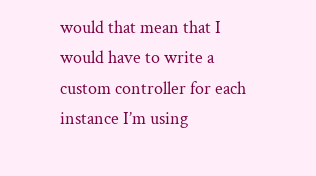would that mean that I would have to write a custom controller for each instance I’m using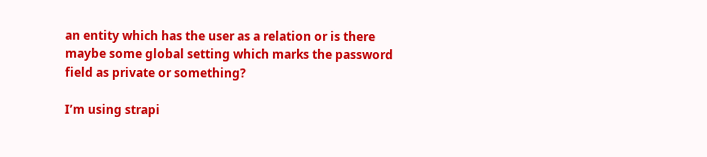an entity which has the user as a relation or is there maybe some global setting which marks the password field as private or something?

I’m using strapi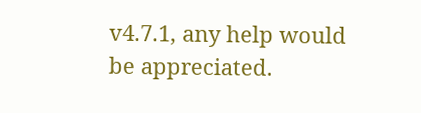v4.7.1, any help would be appreciated.